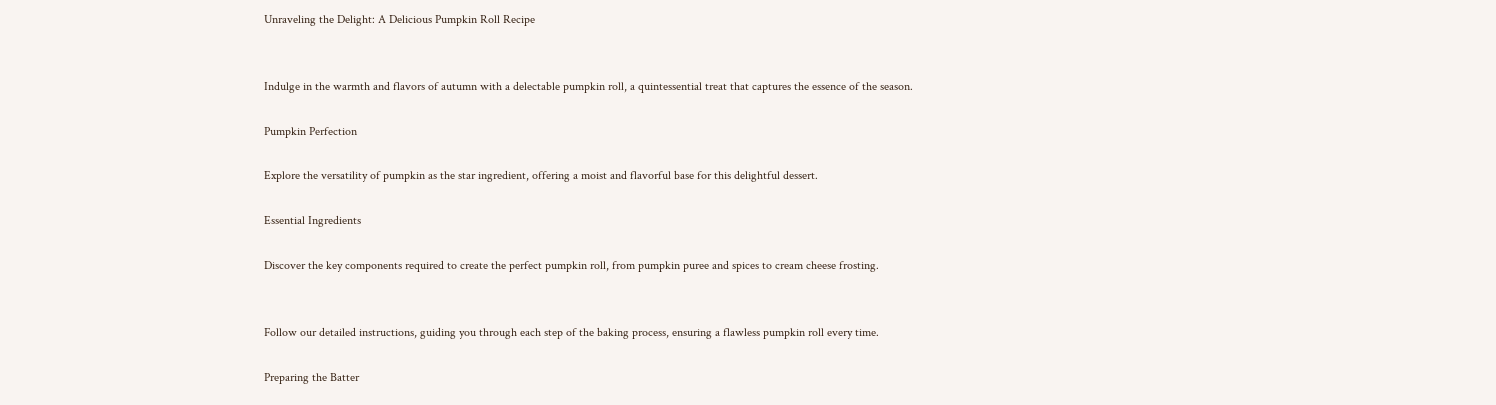Unraveling the Delight: A Delicious Pumpkin Roll Recipe


Indulge in the warmth and flavors of autumn with a delectable pumpkin roll, a quintessential treat that captures the essence of the season.

Pumpkin Perfection

Explore the versatility of pumpkin as the star ingredient, offering a moist and flavorful base for this delightful dessert.

Essential Ingredients

Discover the key components required to create the perfect pumpkin roll, from pumpkin puree and spices to cream cheese frosting.


Follow our detailed instructions, guiding you through each step of the baking process, ensuring a flawless pumpkin roll every time.

Preparing the Batter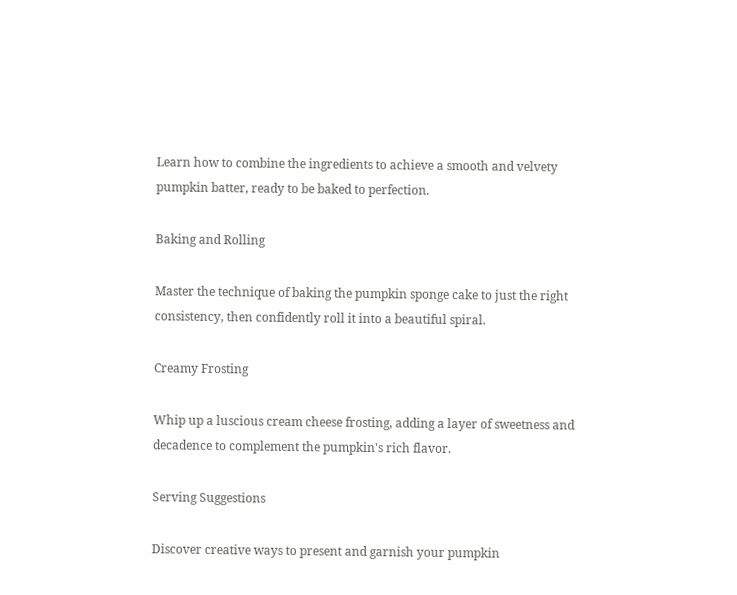Learn how to combine the ingredients to achieve a smooth and velvety pumpkin batter, ready to be baked to perfection.

Baking and Rolling

Master the technique of baking the pumpkin sponge cake to just the right consistency, then confidently roll it into a beautiful spiral.

Creamy Frosting

Whip up a luscious cream cheese frosting, adding a layer of sweetness and decadence to complement the pumpkin's rich flavor.

Serving Suggestions

Discover creative ways to present and garnish your pumpkin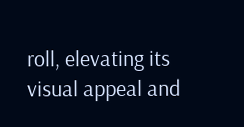roll, elevating its visual appeal and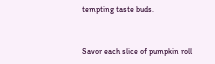tempting taste buds.


Savor each slice of pumpkin roll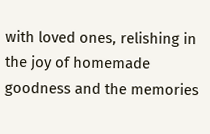with loved ones, relishing in the joy of homemade goodness and the memories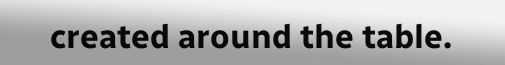created around the table.